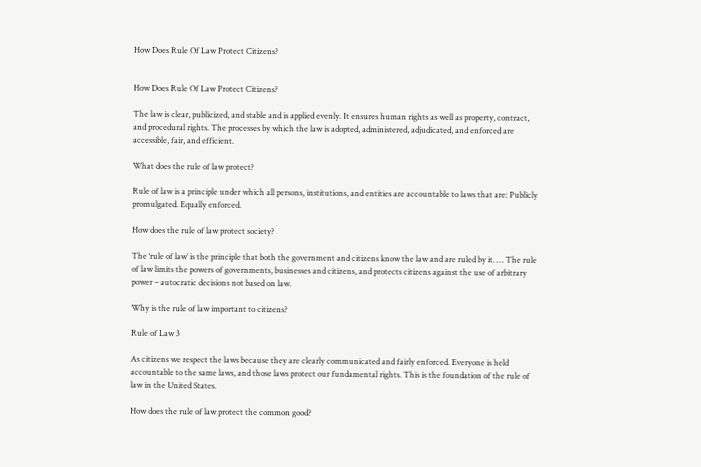How Does Rule Of Law Protect Citizens?


How Does Rule Of Law Protect Citizens?

The law is clear, publicized, and stable and is applied evenly. It ensures human rights as well as property, contract, and procedural rights. The processes by which the law is adopted, administered, adjudicated, and enforced are accessible, fair, and efficient.

What does the rule of law protect?

Rule of law is a principle under which all persons, institutions, and entities are accountable to laws that are: Publicly promulgated. Equally enforced.

How does the rule of law protect society?

The ‘rule of law’ is the principle that both the government and citizens know the law and are ruled by it. … The rule of law limits the powers of governments, businesses and citizens, and protects citizens against the use of arbitrary power – autocratic decisions not based on law.

Why is the rule of law important to citizens?

Rule of Law 3

As citizens we respect the laws because they are clearly communicated and fairly enforced. Everyone is held accountable to the same laws, and those laws protect our fundamental rights. This is the foundation of the rule of law in the United States.

How does the rule of law protect the common good?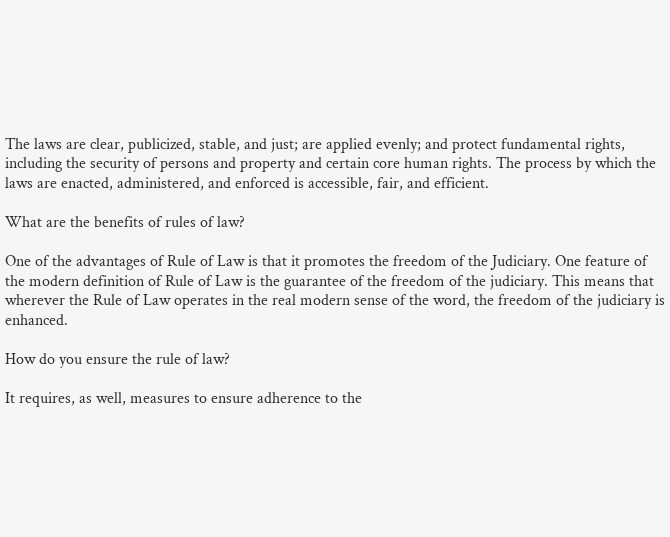The laws are clear, publicized, stable, and just; are applied evenly; and protect fundamental rights, including the security of persons and property and certain core human rights. The process by which the laws are enacted, administered, and enforced is accessible, fair, and efficient.

What are the benefits of rules of law?

One of the advantages of Rule of Law is that it promotes the freedom of the Judiciary. One feature of the modern definition of Rule of Law is the guarantee of the freedom of the judiciary. This means that wherever the Rule of Law operates in the real modern sense of the word, the freedom of the judiciary is enhanced.

How do you ensure the rule of law?

It requires, as well, measures to ensure adherence to the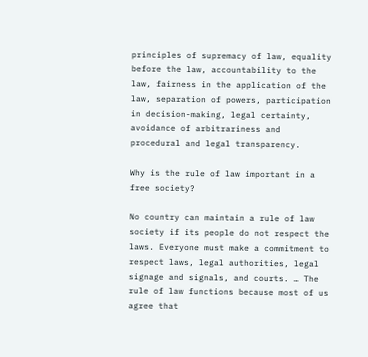principles of supremacy of law, equality before the law, accountability to the law, fairness in the application of the law, separation of powers, participation in decision-making, legal certainty, avoidance of arbitrariness and procedural and legal transparency.

Why is the rule of law important in a free society?

No country can maintain a rule of law society if its people do not respect the laws. Everyone must make a commitment to respect laws, legal authorities, legal signage and signals, and courts. … The rule of law functions because most of us agree that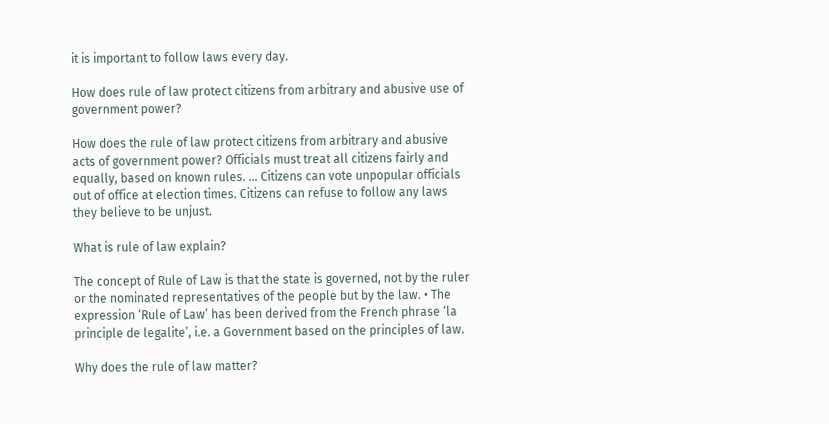it is important to follow laws every day.

How does rule of law protect citizens from arbitrary and abusive use of government power?

How does the rule of law protect citizens from arbitrary and abusive acts of government power? Officials must treat all citizens fairly and equally, based on known rules. … Citizens can vote unpopular officials out of office at election times. Citizens can refuse to follow any laws they believe to be unjust.

What is rule of law explain?

The concept of Rule of Law is that the state is governed, not by the ruler or the nominated representatives of the people but by the law. • The expression ‘Rule of Law’ has been derived from the French phrase ‘la principle de legalite’, i.e. a Government based on the principles of law.

Why does the rule of law matter?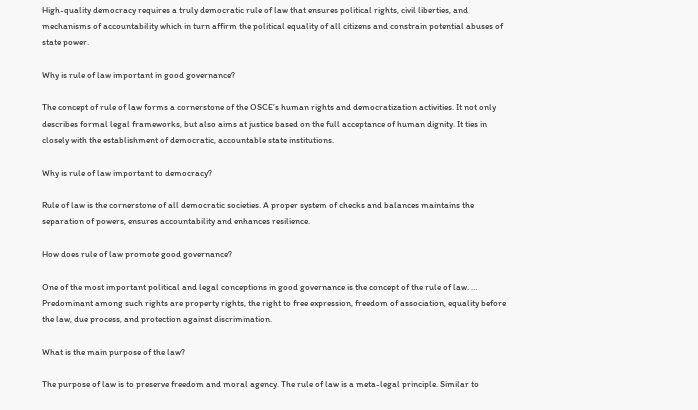High-quality democracy requires a truly democratic rule of law that ensures political rights, civil liberties, and mechanisms of accountability which in turn affirm the political equality of all citizens and constrain potential abuses of state power.

Why is rule of law important in good governance?

The concept of rule of law forms a cornerstone of the OSCE’s human rights and democratization activities. It not only describes formal legal frameworks, but also aims at justice based on the full acceptance of human dignity. It ties in closely with the establishment of democratic, accountable state institutions.

Why is rule of law important to democracy?

Rule of law is the cornerstone of all democratic societies. A proper system of checks and balances maintains the separation of powers, ensures accountability and enhances resilience.

How does rule of law promote good governance?

One of the most important political and legal conceptions in good governance is the concept of the rule of law. … Predominant among such rights are property rights, the right to free expression, freedom of association, equality before the law, due process, and protection against discrimination.

What is the main purpose of the law?

The purpose of law is to preserve freedom and moral agency. The rule of law is a meta-legal principle. Similar to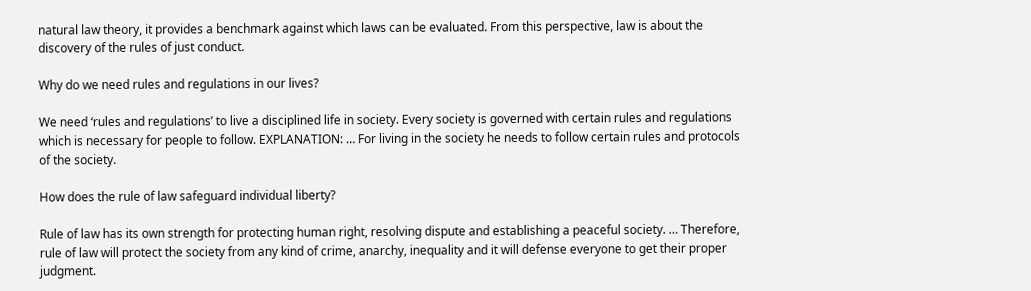natural law theory, it provides a benchmark against which laws can be evaluated. From this perspective, law is about the discovery of the rules of just conduct.

Why do we need rules and regulations in our lives?

We need ‘rules and regulations’ to live a disciplined life in society. Every society is governed with certain rules and regulations which is necessary for people to follow. EXPLANATION: … For living in the society he needs to follow certain rules and protocols of the society.

How does the rule of law safeguard individual liberty?

Rule of law has its own strength for protecting human right, resolving dispute and establishing a peaceful society. … Therefore, rule of law will protect the society from any kind of crime, anarchy, inequality and it will defense everyone to get their proper judgment.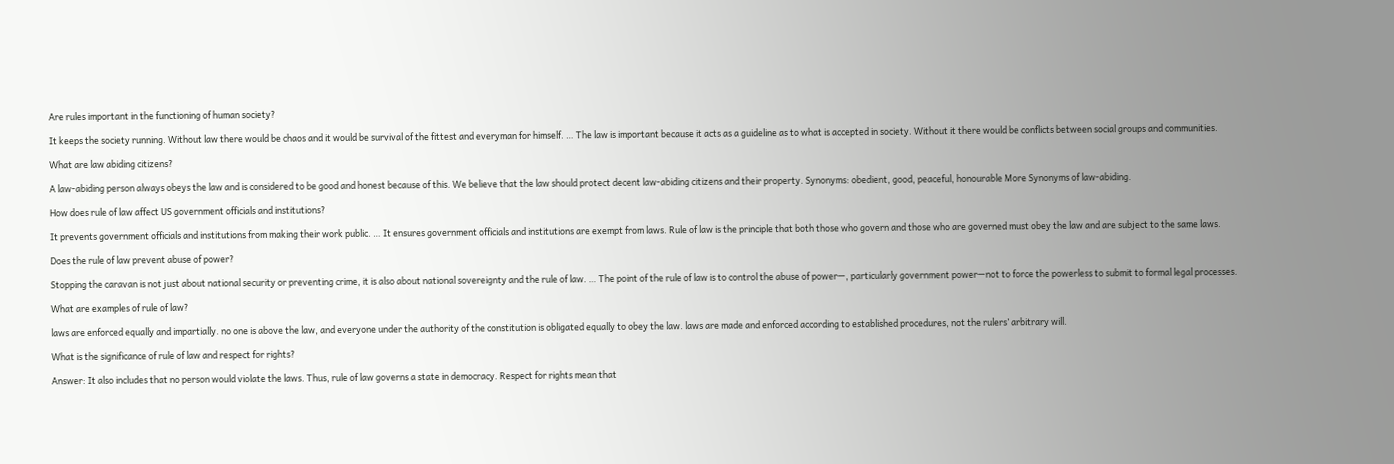Are rules important in the functioning of human society?

It keeps the society running. Without law there would be chaos and it would be survival of the fittest and everyman for himself. … The law is important because it acts as a guideline as to what is accepted in society. Without it there would be conflicts between social groups and communities.

What are law abiding citizens?

A law-abiding person always obeys the law and is considered to be good and honest because of this. We believe that the law should protect decent law-abiding citizens and their property. Synonyms: obedient, good, peaceful, honourable More Synonyms of law-abiding.

How does rule of law affect US government officials and institutions?

It prevents government officials and institutions from making their work public. … It ensures government officials and institutions are exempt from laws. Rule of law is the principle that both those who govern and those who are governed must obey the law and are subject to the same laws.

Does the rule of law prevent abuse of power?

Stopping the caravan is not just about national security or preventing crime, it is also about national sovereignty and the rule of law. … The point of the rule of law is to control the abuse of power—, particularly government power—not to force the powerless to submit to formal legal processes.

What are examples of rule of law?

laws are enforced equally and impartially. no one is above the law, and everyone under the authority of the constitution is obligated equally to obey the law. laws are made and enforced according to established procedures, not the rulers’ arbitrary will.

What is the significance of rule of law and respect for rights?

Answer: It also includes that no person would violate the laws. Thus, rule of law governs a state in democracy. Respect for rights mean that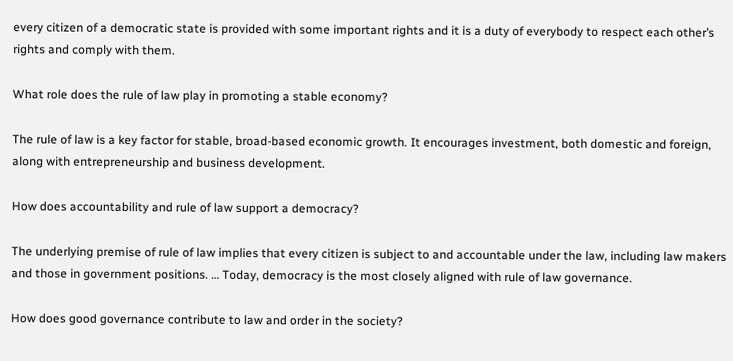every citizen of a democratic state is provided with some important rights and it is a duty of everybody to respect each other’s rights and comply with them.

What role does the rule of law play in promoting a stable economy?

The rule of law is a key factor for stable, broad-based economic growth. It encourages investment, both domestic and foreign, along with entrepreneurship and business development.

How does accountability and rule of law support a democracy?

The underlying premise of rule of law implies that every citizen is subject to and accountable under the law, including law makers and those in government positions. … Today, democracy is the most closely aligned with rule of law governance.

How does good governance contribute to law and order in the society?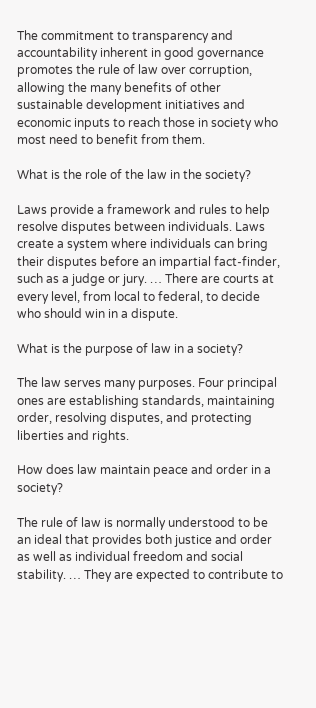The commitment to transparency and accountability inherent in good governance promotes the rule of law over corruption, allowing the many benefits of other sustainable development initiatives and economic inputs to reach those in society who most need to benefit from them.

What is the role of the law in the society?

Laws provide a framework and rules to help resolve disputes between individuals. Laws create a system where individuals can bring their disputes before an impartial fact-finder, such as a judge or jury. … There are courts at every level, from local to federal, to decide who should win in a dispute.

What is the purpose of law in a society?

The law serves many purposes. Four principal ones are establishing standards, maintaining order, resolving disputes, and protecting liberties and rights.

How does law maintain peace and order in a society?

The rule of law is normally understood to be an ideal that provides both justice and order as well as individual freedom and social stability. … They are expected to contribute to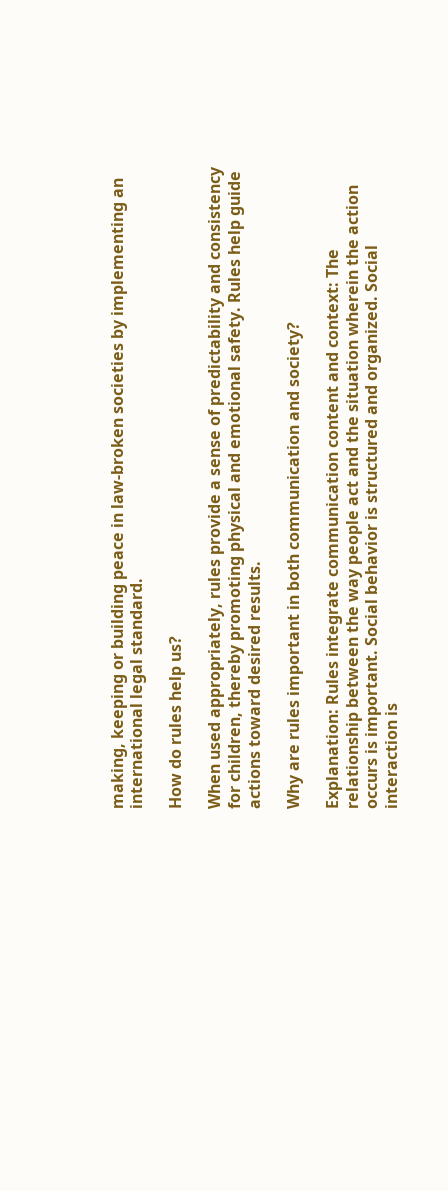making, keeping or building peace in law-broken societies by implementing an international legal standard.

How do rules help us?

When used appropriately, rules provide a sense of predictability and consistency for children, thereby promoting physical and emotional safety. Rules help guide actions toward desired results.

Why are rules important in both communication and society?

Explanation: Rules integrate communication content and context: The relationship between the way people act and the situation wherein the action occurs is important. Social behavior is structured and organized. Social interaction is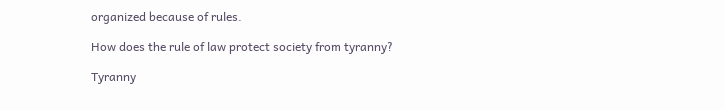organized because of rules.

How does the rule of law protect society from tyranny?

Tyranny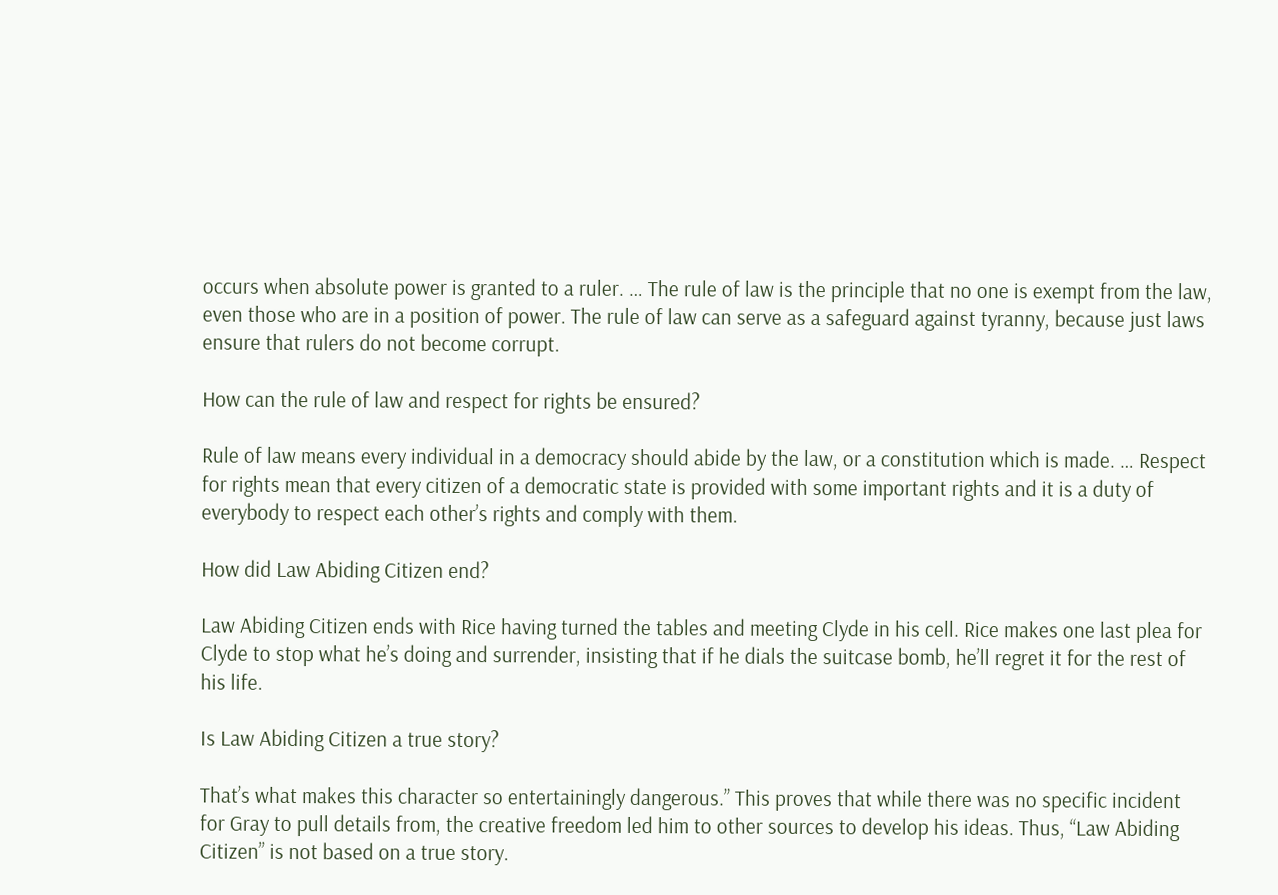occurs when absolute power is granted to a ruler. … The rule of law is the principle that no one is exempt from the law, even those who are in a position of power. The rule of law can serve as a safeguard against tyranny, because just laws ensure that rulers do not become corrupt.

How can the rule of law and respect for rights be ensured?

Rule of law means every individual in a democracy should abide by the law, or a constitution which is made. … Respect for rights mean that every citizen of a democratic state is provided with some important rights and it is a duty of everybody to respect each other’s rights and comply with them.

How did Law Abiding Citizen end?

Law Abiding Citizen ends with Rice having turned the tables and meeting Clyde in his cell. Rice makes one last plea for Clyde to stop what he’s doing and surrender, insisting that if he dials the suitcase bomb, he’ll regret it for the rest of his life.

Is Law Abiding Citizen a true story?

That’s what makes this character so entertainingly dangerous.” This proves that while there was no specific incident for Gray to pull details from, the creative freedom led him to other sources to develop his ideas. Thus, “Law Abiding Citizen” is not based on a true story.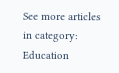See more articles in category: Education